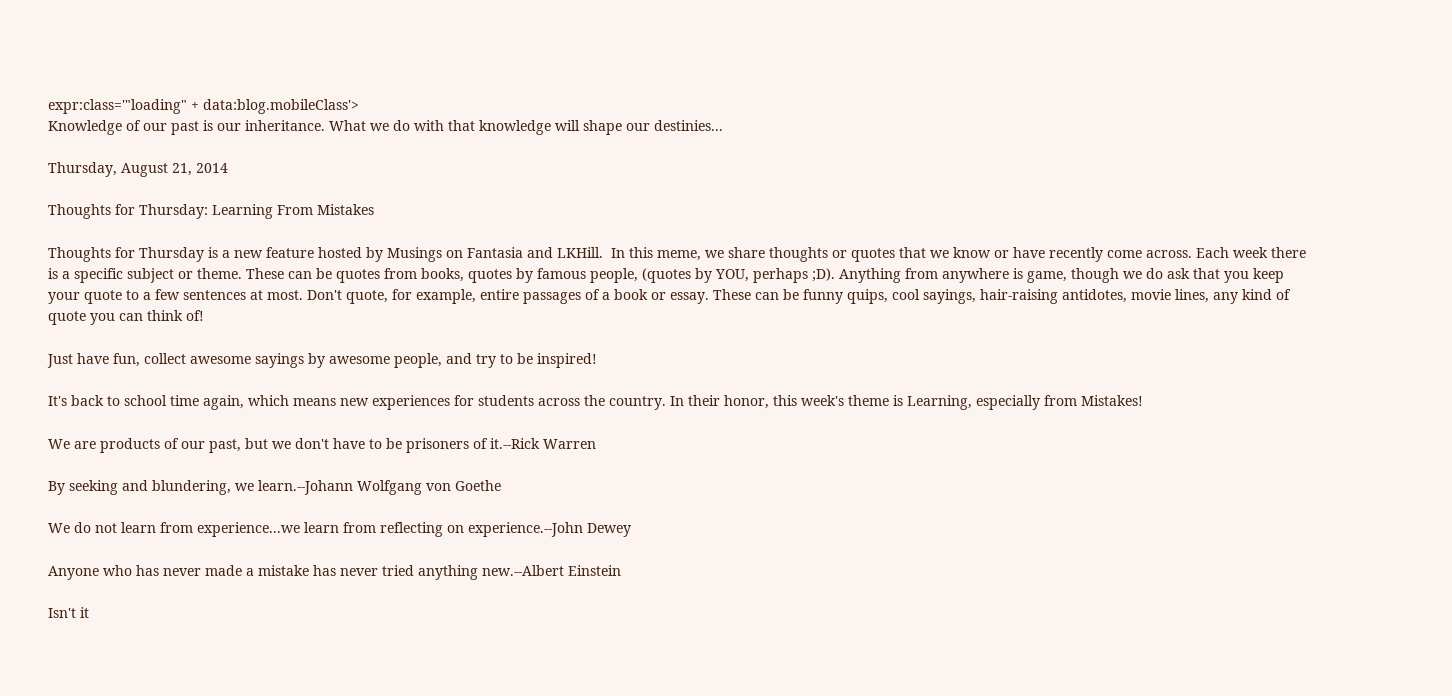expr:class='"loading" + data:blog.mobileClass'>
Knowledge of our past is our inheritance. What we do with that knowledge will shape our destinies...

Thursday, August 21, 2014

Thoughts for Thursday: Learning From Mistakes

Thoughts for Thursday is a new feature hosted by Musings on Fantasia and LKHill.  In this meme, we share thoughts or quotes that we know or have recently come across. Each week there is a specific subject or theme. These can be quotes from books, quotes by famous people, (quotes by YOU, perhaps ;D). Anything from anywhere is game, though we do ask that you keep your quote to a few sentences at most. Don't quote, for example, entire passages of a book or essay. These can be funny quips, cool sayings, hair-raising antidotes, movie lines, any kind of quote you can think of!

Just have fun, collect awesome sayings by awesome people, and try to be inspired!

It's back to school time again, which means new experiences for students across the country. In their honor, this week's theme is Learning, especially from Mistakes!

We are products of our past, but we don't have to be prisoners of it.--Rick Warren

By seeking and blundering, we learn.--Johann Wolfgang von Goethe

We do not learn from experience...we learn from reflecting on experience.--John Dewey

Anyone who has never made a mistake has never tried anything new.--Albert Einstein

Isn't it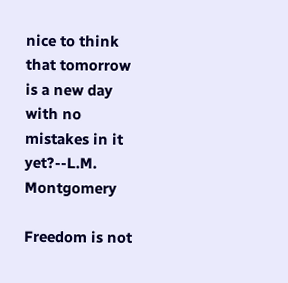nice to think that tomorrow is a new day with no mistakes in it yet?--L.M. Montgomery

Freedom is not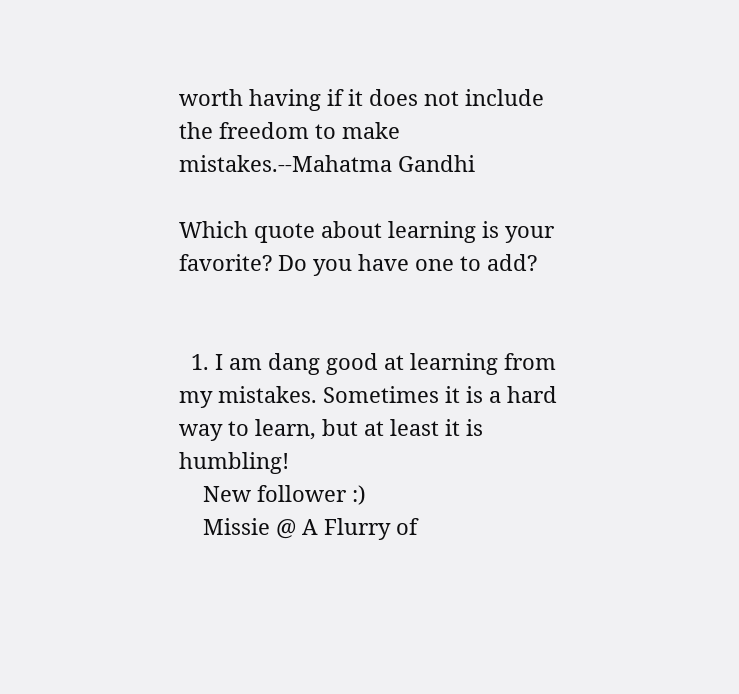worth having if it does not include the freedom to make mistakes.--Mahatma Gandhi

Which quote about learning is your favorite? Do you have one to add?


  1. I am dang good at learning from my mistakes. Sometimes it is a hard way to learn, but at least it is humbling!
    New follower :)
    Missie @ A Flurry of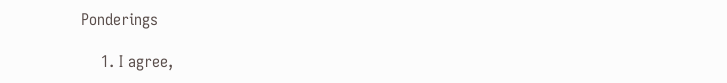Ponderings

    1. I agree,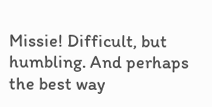Missie! Difficult, but humbling. And perhaps the best way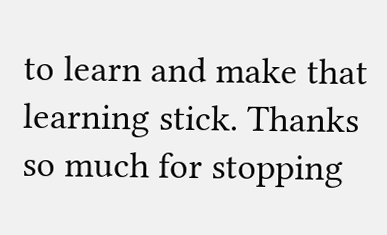to learn and make that learning stick. Thanks so much for stopping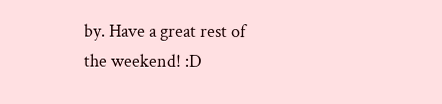by. Have a great rest of the weekend! :D